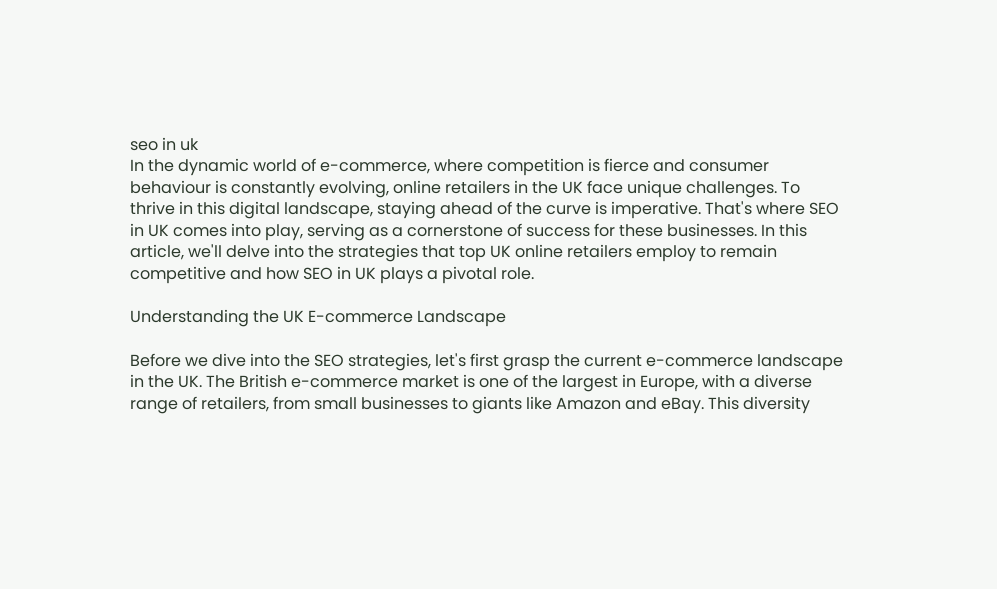seo in uk
In the dynamic world of e-commerce, where competition is fierce and consumer behaviour is constantly evolving, online retailers in the UK face unique challenges. To thrive in this digital landscape, staying ahead of the curve is imperative. That's where SEO in UK comes into play, serving as a cornerstone of success for these businesses. In this article, we'll delve into the strategies that top UK online retailers employ to remain competitive and how SEO in UK plays a pivotal role.

Understanding the UK E-commerce Landscape

Before we dive into the SEO strategies, let's first grasp the current e-commerce landscape in the UK. The British e-commerce market is one of the largest in Europe, with a diverse range of retailers, from small businesses to giants like Amazon and eBay. This diversity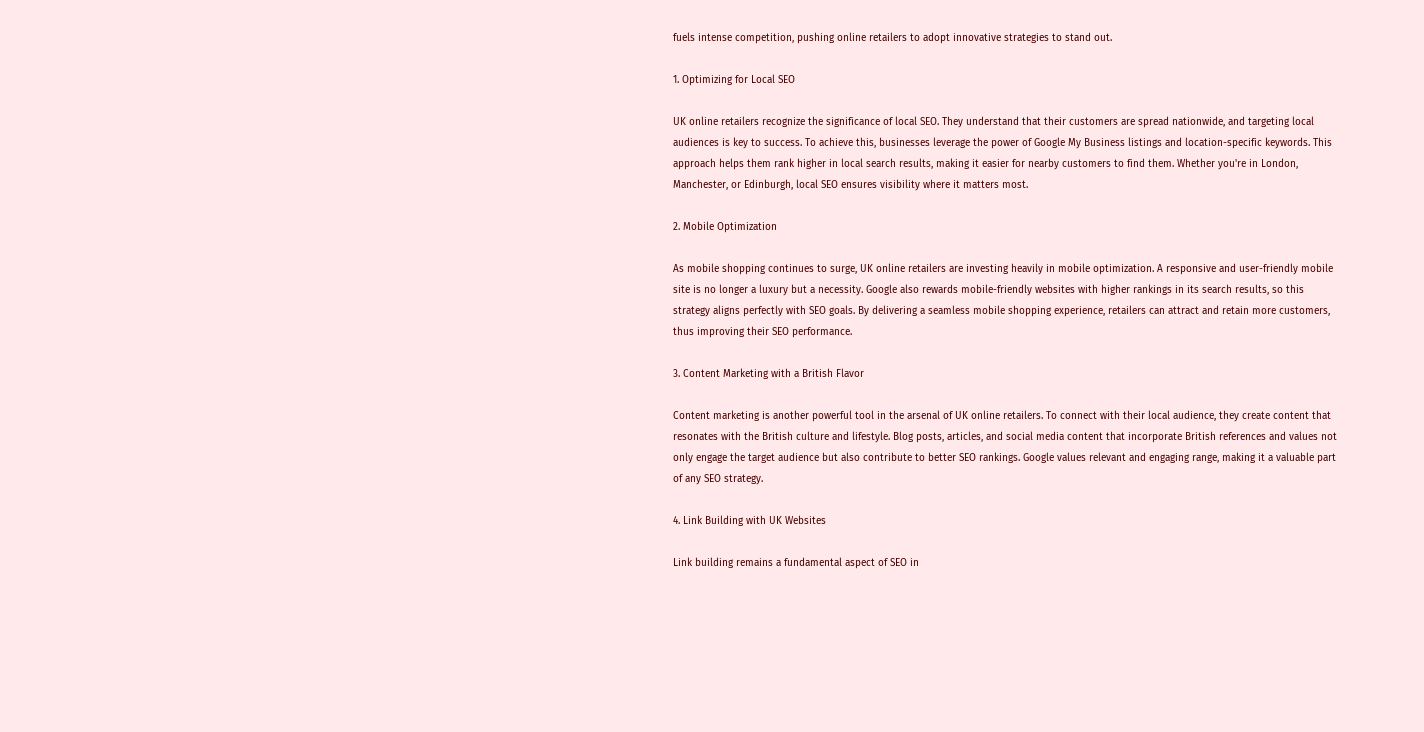fuels intense competition, pushing online retailers to adopt innovative strategies to stand out.

1. Optimizing for Local SEO

UK online retailers recognize the significance of local SEO. They understand that their customers are spread nationwide, and targeting local audiences is key to success. To achieve this, businesses leverage the power of Google My Business listings and location-specific keywords. This approach helps them rank higher in local search results, making it easier for nearby customers to find them. Whether you're in London, Manchester, or Edinburgh, local SEO ensures visibility where it matters most.

2. Mobile Optimization

As mobile shopping continues to surge, UK online retailers are investing heavily in mobile optimization. A responsive and user-friendly mobile site is no longer a luxury but a necessity. Google also rewards mobile-friendly websites with higher rankings in its search results, so this strategy aligns perfectly with SEO goals. By delivering a seamless mobile shopping experience, retailers can attract and retain more customers, thus improving their SEO performance.

3. Content Marketing with a British Flavor

Content marketing is another powerful tool in the arsenal of UK online retailers. To connect with their local audience, they create content that resonates with the British culture and lifestyle. Blog posts, articles, and social media content that incorporate British references and values not only engage the target audience but also contribute to better SEO rankings. Google values relevant and engaging range, making it a valuable part of any SEO strategy.

4. Link Building with UK Websites

Link building remains a fundamental aspect of SEO in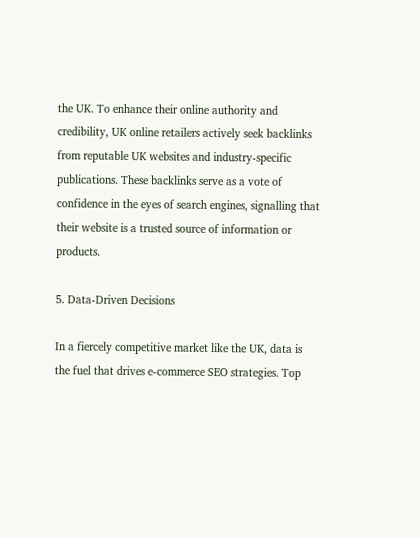the UK. To enhance their online authority and credibility, UK online retailers actively seek backlinks from reputable UK websites and industry-specific publications. These backlinks serve as a vote of confidence in the eyes of search engines, signalling that their website is a trusted source of information or products.

5. Data-Driven Decisions

In a fiercely competitive market like the UK, data is the fuel that drives e-commerce SEO strategies. Top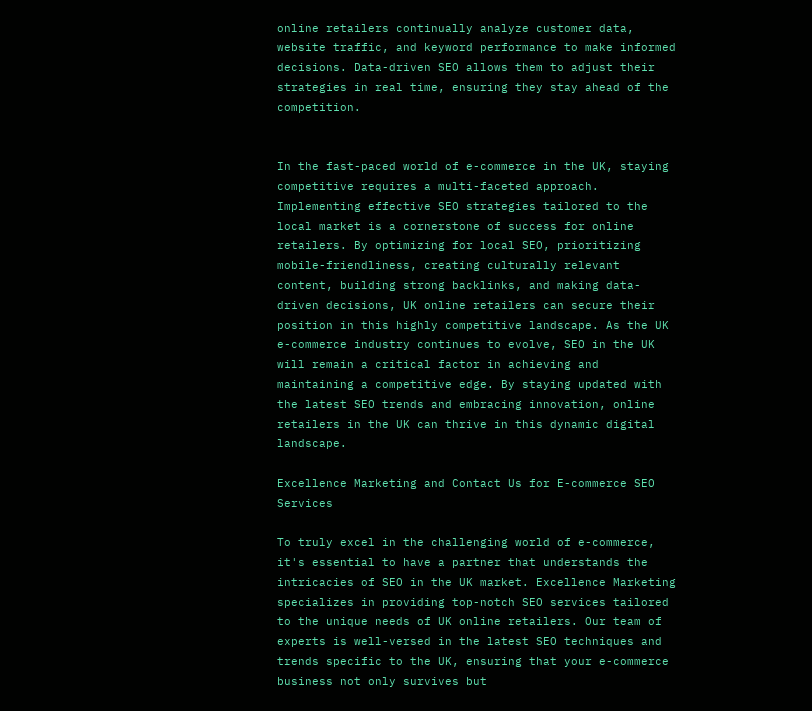online retailers continually analyze customer data, website traffic, and keyword performance to make informed decisions. Data-driven SEO allows them to adjust their strategies in real time, ensuring they stay ahead of the competition.


In the fast-paced world of e-commerce in the UK, staying competitive requires a multi-faceted approach. Implementing effective SEO strategies tailored to the local market is a cornerstone of success for online retailers. By optimizing for local SEO, prioritizing mobile-friendliness, creating culturally relevant content, building strong backlinks, and making data-driven decisions, UK online retailers can secure their position in this highly competitive landscape. As the UK e-commerce industry continues to evolve, SEO in the UK will remain a critical factor in achieving and maintaining a competitive edge. By staying updated with the latest SEO trends and embracing innovation, online retailers in the UK can thrive in this dynamic digital landscape.

Excellence Marketing and Contact Us for E-commerce SEO Services

To truly excel in the challenging world of e-commerce, it's essential to have a partner that understands the intricacies of SEO in the UK market. Excellence Marketing specializes in providing top-notch SEO services tailored to the unique needs of UK online retailers. Our team of experts is well-versed in the latest SEO techniques and trends specific to the UK, ensuring that your e-commerce business not only survives but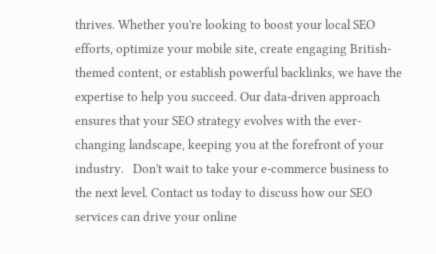thrives. Whether you're looking to boost your local SEO efforts, optimize your mobile site, create engaging British-themed content, or establish powerful backlinks, we have the expertise to help you succeed. Our data-driven approach ensures that your SEO strategy evolves with the ever-changing landscape, keeping you at the forefront of your industry.   Don't wait to take your e-commerce business to the next level. Contact us today to discuss how our SEO services can drive your online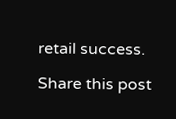retail success.

Share this post